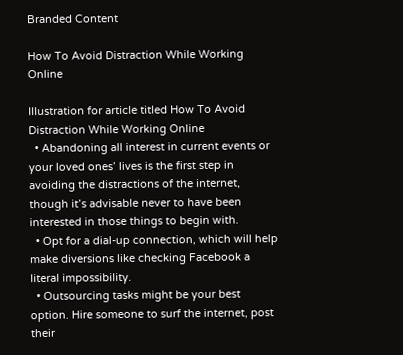Branded Content

How To Avoid Distraction While Working Online

Illustration for article titled How To Avoid Distraction While Working Online
  • Abandoning all interest in current events or your loved ones’ lives is the first step in avoiding the distractions of the internet, though it’s advisable never to have been interested in those things to begin with.
  • Opt for a dial-up connection, which will help make diversions like checking Facebook a literal impossibility.
  • Outsourcing tasks might be your best option. Hire someone to surf the internet, post their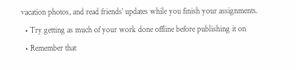vacation photos, and read friends’ updates while you finish your assignments.
  • Try getting as much of your work done offline before publishing it on
  • Remember that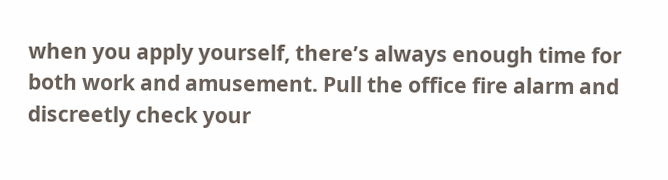when you apply yourself, there’s always enough time for both work and amusement. Pull the office fire alarm and discreetly check your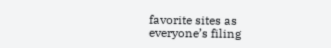favorite sites as everyone’s filing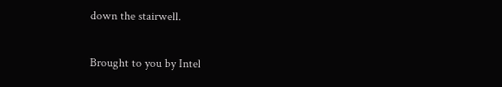down the stairwell.

Brought to you by Intel